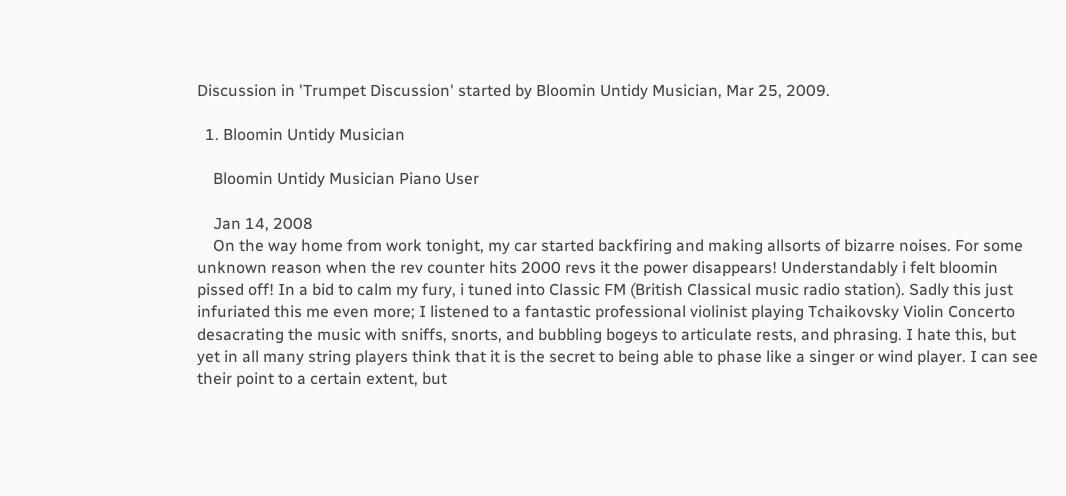Discussion in 'Trumpet Discussion' started by Bloomin Untidy Musician, Mar 25, 2009.

  1. Bloomin Untidy Musician

    Bloomin Untidy Musician Piano User

    Jan 14, 2008
    On the way home from work tonight, my car started backfiring and making allsorts of bizarre noises. For some unknown reason when the rev counter hits 2000 revs it the power disappears! Understandably i felt bloomin pissed off! In a bid to calm my fury, i tuned into Classic FM (British Classical music radio station). Sadly this just infuriated this me even more; I listened to a fantastic professional violinist playing Tchaikovsky Violin Concerto desacrating the music with sniffs, snorts, and bubbling bogeys to articulate rests, and phrasing. I hate this, but yet in all many string players think that it is the secret to being able to phase like a singer or wind player. I can see their point to a certain extent, but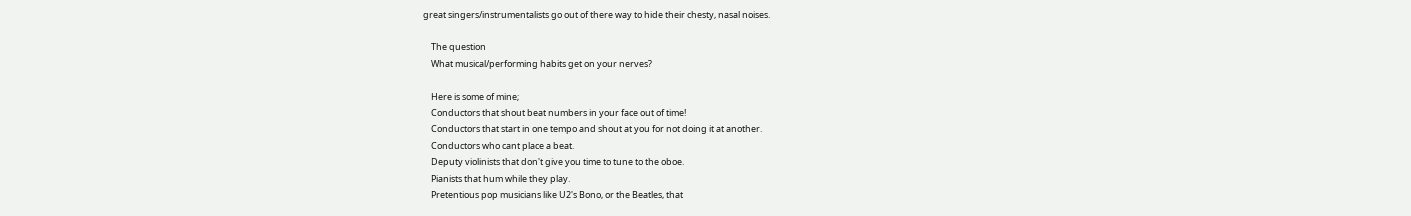great singers/instrumentalists go out of there way to hide their chesty, nasal noises.

    The question
    What musical/performing habits get on your nerves?

    Here is some of mine;
    Conductors that shout beat numbers in your face out of time!
    Conductors that start in one tempo and shout at you for not doing it at another.
    Conductors who cant place a beat.
    Deputy violinists that don't give you time to tune to the oboe.
    Pianists that hum while they play.
    Pretentious pop musicians like U2's Bono, or the Beatles, that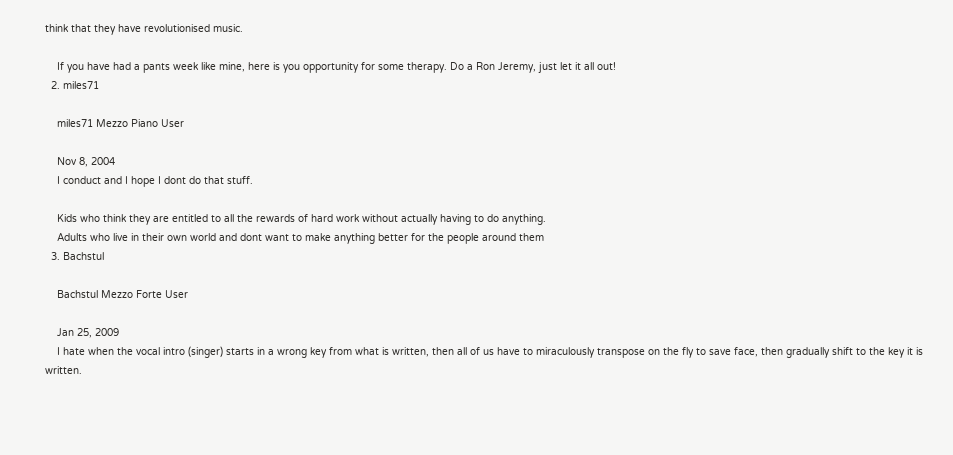think that they have revolutionised music.

    If you have had a pants week like mine, here is you opportunity for some therapy. Do a Ron Jeremy, just let it all out!
  2. miles71

    miles71 Mezzo Piano User

    Nov 8, 2004
    I conduct and I hope I dont do that stuff.

    Kids who think they are entitled to all the rewards of hard work without actually having to do anything.
    Adults who live in their own world and dont want to make anything better for the people around them
  3. Bachstul

    Bachstul Mezzo Forte User

    Jan 25, 2009
    I hate when the vocal intro (singer) starts in a wrong key from what is written, then all of us have to miraculously transpose on the fly to save face, then gradually shift to the key it is written.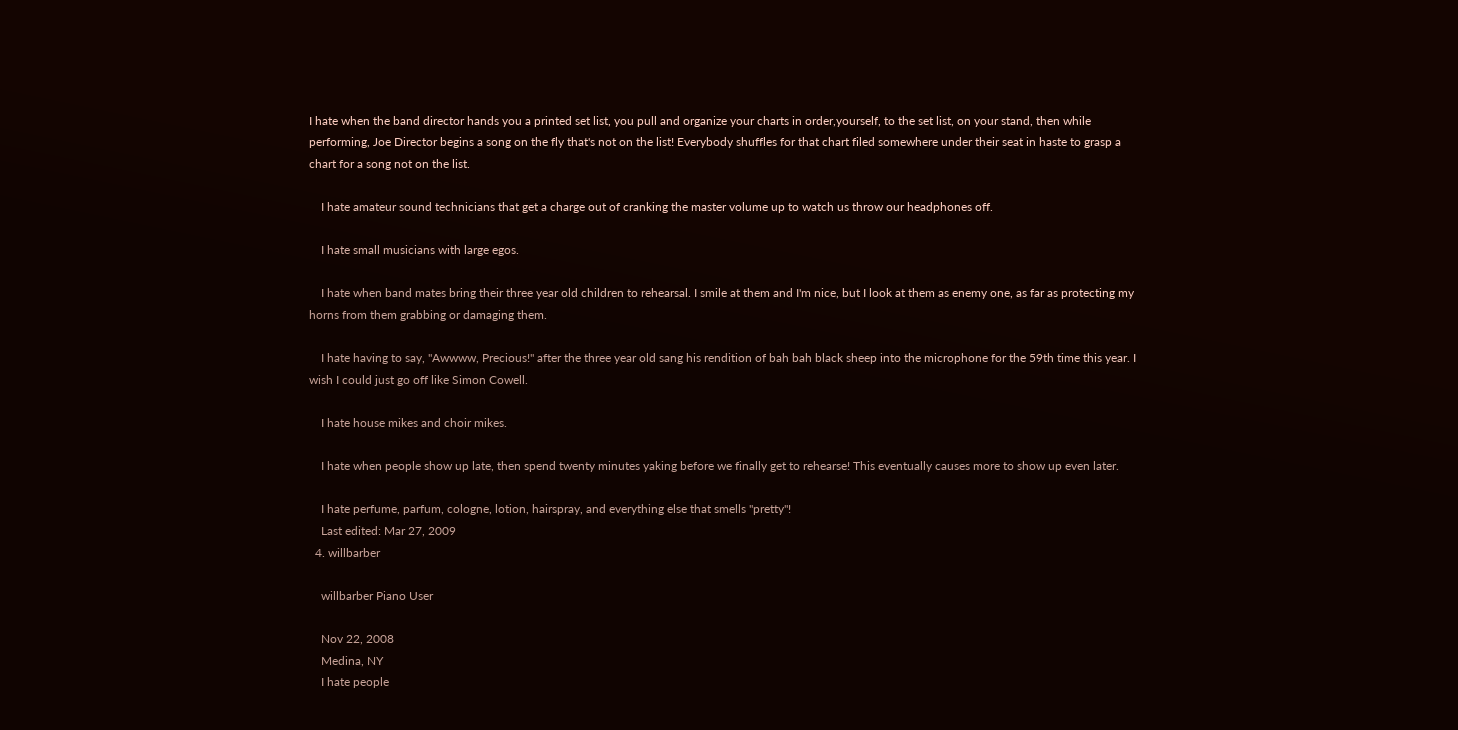I hate when the band director hands you a printed set list, you pull and organize your charts in order,yourself, to the set list, on your stand, then while performing, Joe Director begins a song on the fly that's not on the list! Everybody shuffles for that chart filed somewhere under their seat in haste to grasp a chart for a song not on the list.

    I hate amateur sound technicians that get a charge out of cranking the master volume up to watch us throw our headphones off.

    I hate small musicians with large egos.

    I hate when band mates bring their three year old children to rehearsal. I smile at them and I'm nice, but I look at them as enemy one, as far as protecting my horns from them grabbing or damaging them.

    I hate having to say, "Awwww, Precious!" after the three year old sang his rendition of bah bah black sheep into the microphone for the 59th time this year. I wish I could just go off like Simon Cowell.

    I hate house mikes and choir mikes.

    I hate when people show up late, then spend twenty minutes yaking before we finally get to rehearse! This eventually causes more to show up even later.

    I hate perfume, parfum, cologne, lotion, hairspray, and everything else that smells "pretty"!
    Last edited: Mar 27, 2009
  4. willbarber

    willbarber Piano User

    Nov 22, 2008
    Medina, NY
    I hate people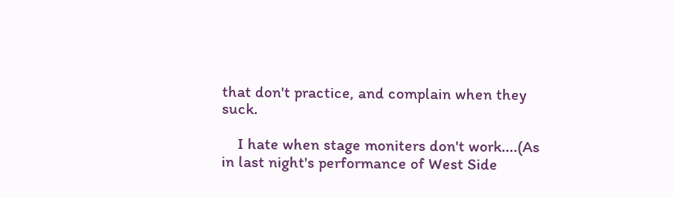that don't practice, and complain when they suck.

    I hate when stage moniters don't work....(As in last night's performance of West Side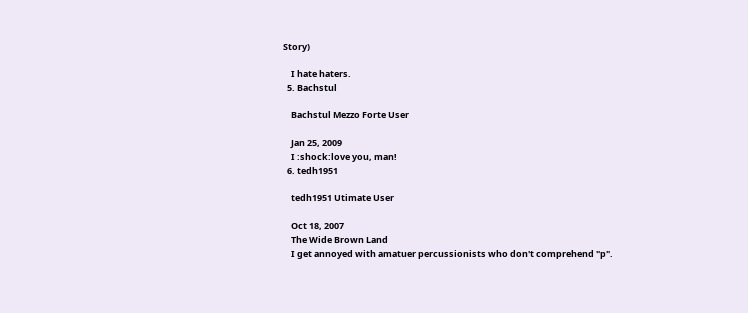Story)

    I hate haters.
  5. Bachstul

    Bachstul Mezzo Forte User

    Jan 25, 2009
    I :shock:love you, man!
  6. tedh1951

    tedh1951 Utimate User

    Oct 18, 2007
    The Wide Brown Land
    I get annoyed with amatuer percussionists who don't comprehend "p".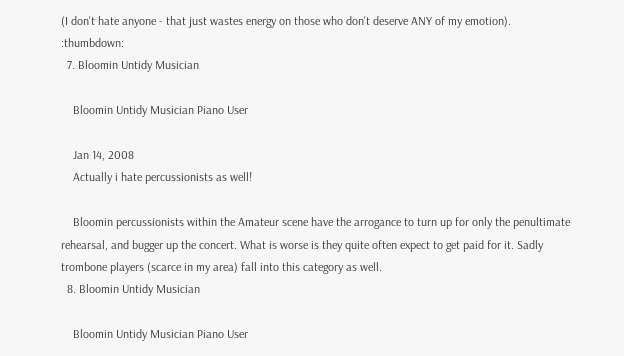(I don't hate anyone - that just wastes energy on those who don't deserve ANY of my emotion). :thumbdown:
  7. Bloomin Untidy Musician

    Bloomin Untidy Musician Piano User

    Jan 14, 2008
    Actually i hate percussionists as well!

    Bloomin percussionists within the Amateur scene have the arrogance to turn up for only the penultimate rehearsal, and bugger up the concert. What is worse is they quite often expect to get paid for it. Sadly trombone players (scarce in my area) fall into this category as well.
  8. Bloomin Untidy Musician

    Bloomin Untidy Musician Piano User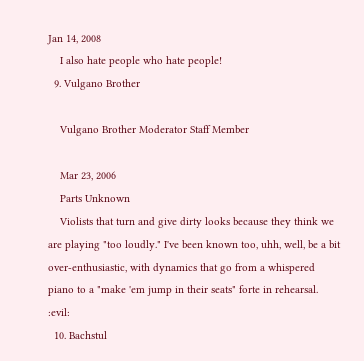Jan 14, 2008
    I also hate people who hate people!
  9. Vulgano Brother

    Vulgano Brother Moderator Staff Member

    Mar 23, 2006
    Parts Unknown
    Violists that turn and give dirty looks because they think we are playing "too loudly." I've been known too, uhh, well, be a bit over-enthusiastic, with dynamics that go from a whispered piano to a "make 'em jump in their seats" forte in rehearsal. :evil:
  10. Bachstul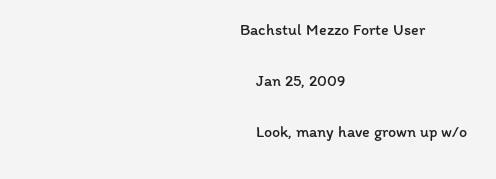Bachstul Mezzo Forte User

    Jan 25, 2009

    Look, many have grown up w/o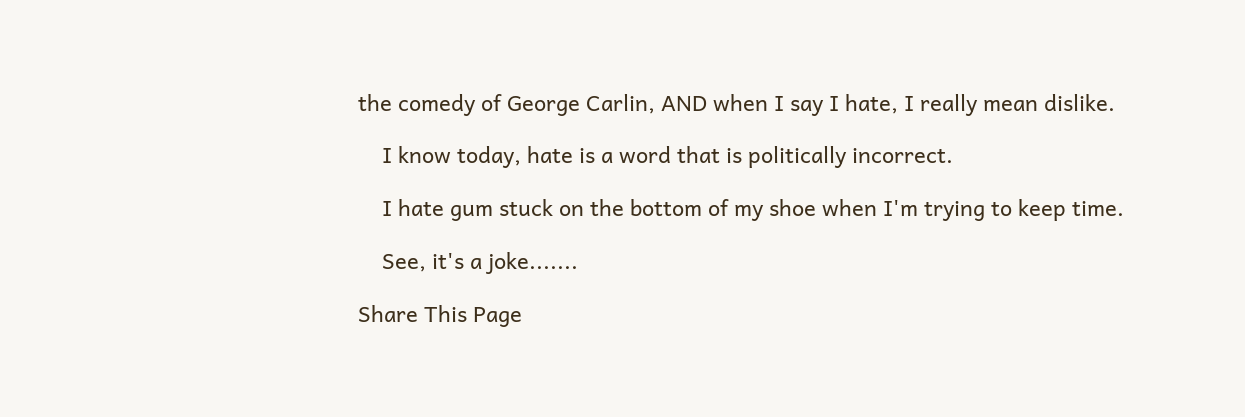the comedy of George Carlin, AND when I say I hate, I really mean dislike.

    I know today, hate is a word that is politically incorrect.

    I hate gum stuck on the bottom of my shoe when I'm trying to keep time.

    See, it's a joke.......

Share This Page